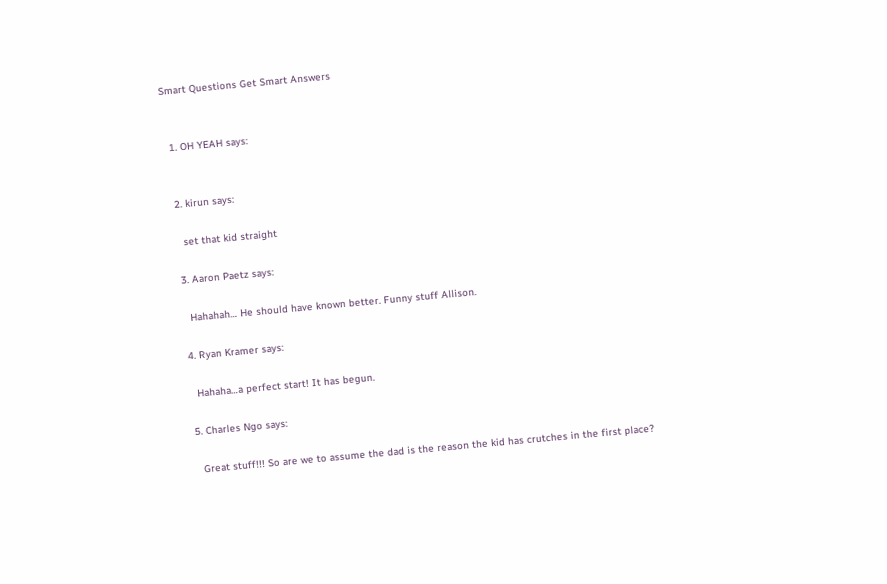Smart Questions Get Smart Answers


  1. OH YEAH says:


  2. kirun says:

    set that kid straight

  3. Aaron Paetz says:

    Hahahah… He should have known better. Funny stuff Allison.

  4. Ryan Kramer says:

    Hahaha…a perfect start! It has begun.

  5. Charles Ngo says:

    Great stuff!!! So are we to assume the dad is the reason the kid has crutches in the first place?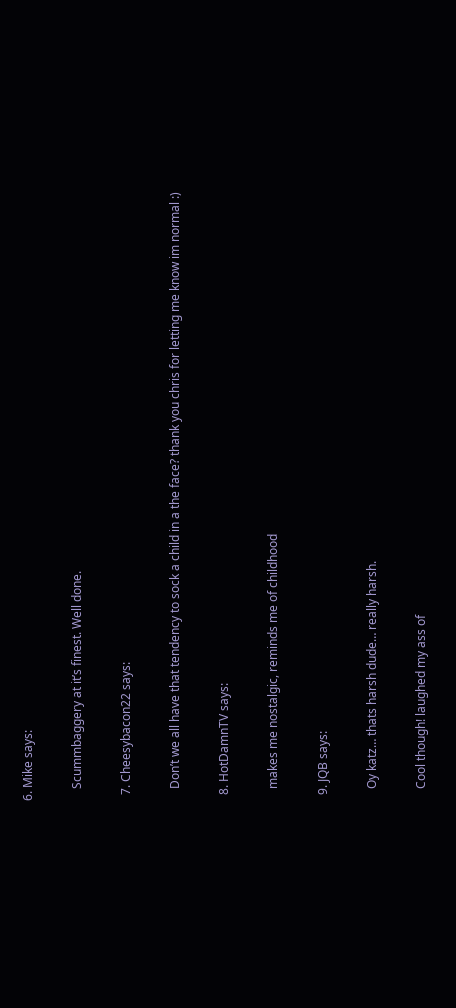6. Mike says:

    Scummbaggery at it’s finest. Well done.

  7. Cheesybacon22 says:

    Don’t we all have that tendency to sock a child in a the face? thank you chris for letting me know im normal :)

  8. HotDamnTV says:

    makes me nostalgic, reminds me of childhood

  9. JQB says:

    Oy katz… thats harsh dude… really harsh.

    Cool though! laughed my ass of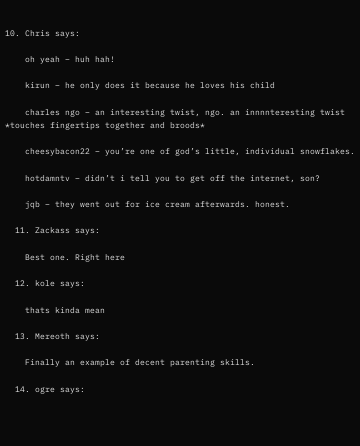10. Chris says:

    oh yeah – huh hah!

    kirun – he only does it because he loves his child

    charles ngo – an interesting twist, ngo. an innnnteresting twist *touches fingertips together and broods*

    cheesybacon22 – you’re one of god’s little, individual snowflakes.

    hotdamntv – didn’t i tell you to get off the internet, son?

    jqb – they went out for ice cream afterwards. honest.

  11. Zackass says:

    Best one. Right here

  12. kole says:

    thats kinda mean

  13. Mereoth says:

    Finally an example of decent parenting skills.

  14. ogre says: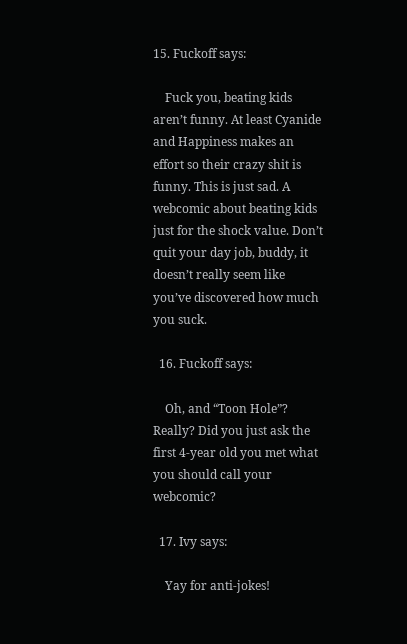15. Fuckoff says:

    Fuck you, beating kids aren’t funny. At least Cyanide and Happiness makes an effort so their crazy shit is funny. This is just sad. A webcomic about beating kids just for the shock value. Don’t quit your day job, buddy, it doesn’t really seem like you’ve discovered how much you suck.

  16. Fuckoff says:

    Oh, and “Toon Hole”? Really? Did you just ask the first 4-year old you met what you should call your webcomic?

  17. Ivy says:

    Yay for anti-jokes!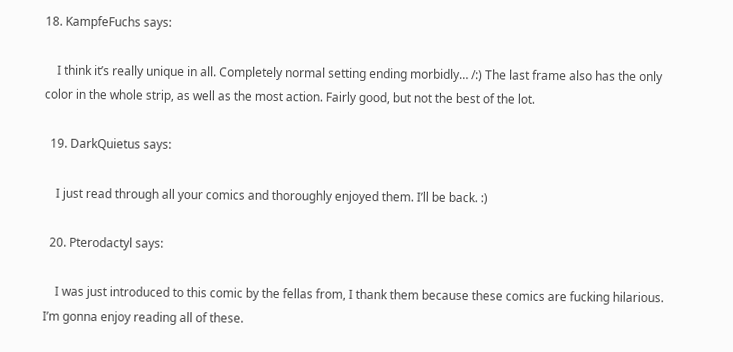18. KampfeFuchs says:

    I think it’s really unique in all. Completely normal setting ending morbidly… /:) The last frame also has the only color in the whole strip, as well as the most action. Fairly good, but not the best of the lot.

  19. DarkQuietus says:

    I just read through all your comics and thoroughly enjoyed them. I’ll be back. :)

  20. Pterodactyl says:

    I was just introduced to this comic by the fellas from, I thank them because these comics are fucking hilarious. I’m gonna enjoy reading all of these.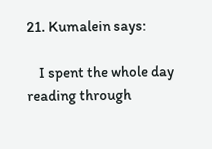21. Kumalein says:

    I spent the whole day reading through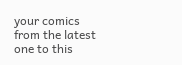your comics from the latest one to this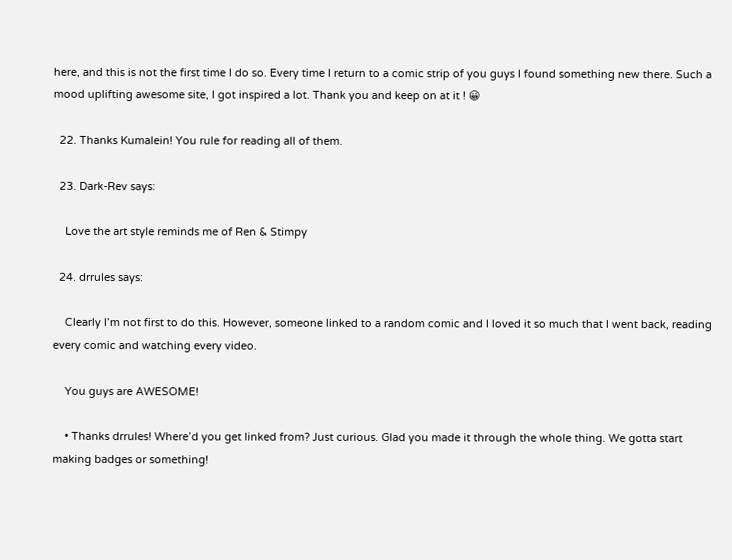here, and this is not the first time I do so. Every time I return to a comic strip of you guys I found something new there. Such a mood uplifting awesome site, I got inspired a lot. Thank you and keep on at it ! 😀

  22. Thanks Kumalein! You rule for reading all of them.

  23. Dark-Rev says:

    Love the art style reminds me of Ren & Stimpy

  24. drrules says:

    Clearly I’m not first to do this. However, someone linked to a random comic and I loved it so much that I went back, reading every comic and watching every video.

    You guys are AWESOME!

    • Thanks drrules! Where’d you get linked from? Just curious. Glad you made it through the whole thing. We gotta start making badges or something!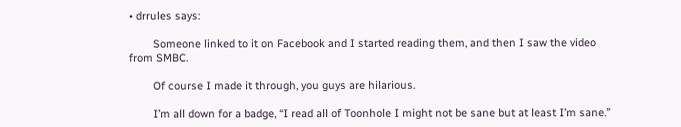• drrules says:

        Someone linked to it on Facebook and I started reading them, and then I saw the video from SMBC.

        Of course I made it through, you guys are hilarious.

        I’m all down for a badge, “I read all of Toonhole I might not be sane but at least I’m sane.”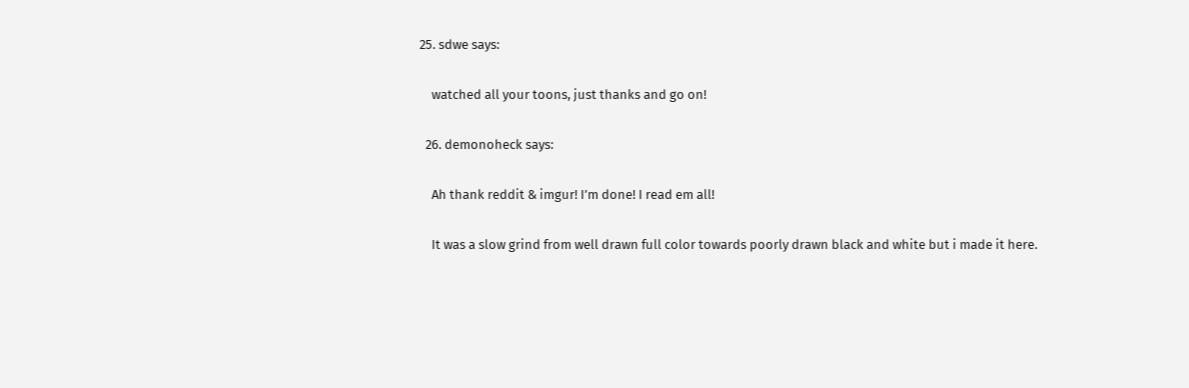25. sdwe says:

    watched all your toons, just thanks and go on!

  26. demonoheck says:

    Ah thank reddit & imgur! I’m done! I read em all!

    It was a slow grind from well drawn full color towards poorly drawn black and white but i made it here.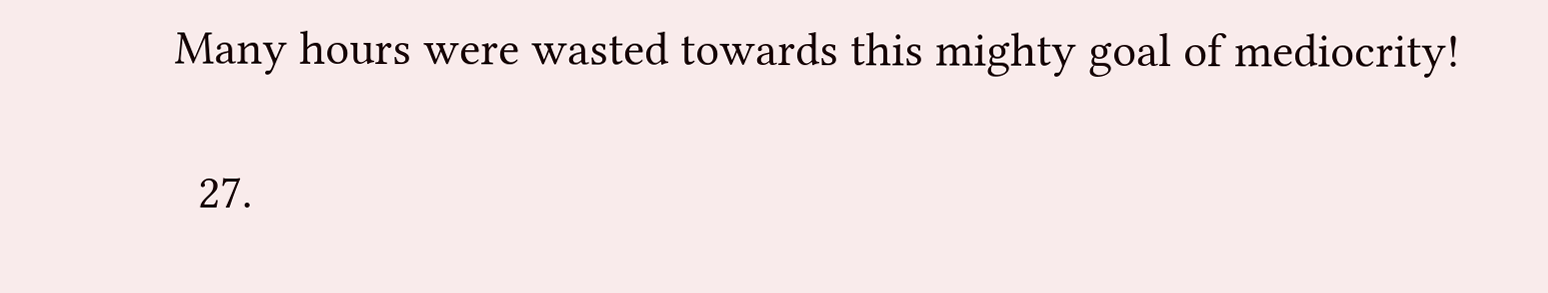Many hours were wasted towards this mighty goal of mediocrity!

  27.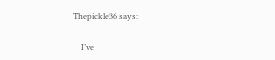Thepickle36 says:

    I’ve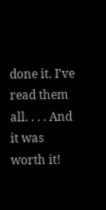done it. I’ve read them all. . . . And it was worth it!